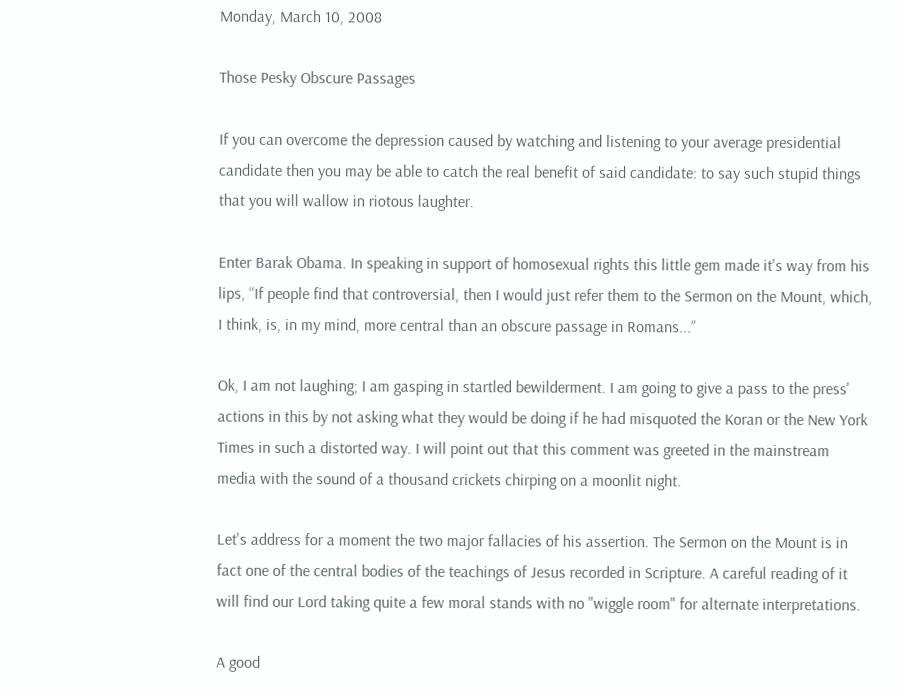Monday, March 10, 2008

Those Pesky Obscure Passages

If you can overcome the depression caused by watching and listening to your average presidential candidate then you may be able to catch the real benefit of said candidate: to say such stupid things that you will wallow in riotous laughter.

Enter Barak Obama. In speaking in support of homosexual rights this little gem made it's way from his lips, “If people find that controversial, then I would just refer them to the Sermon on the Mount, which, I think, is, in my mind, more central than an obscure passage in Romans...”

Ok, I am not laughing; I am gasping in startled bewilderment. I am going to give a pass to the press' actions in this by not asking what they would be doing if he had misquoted the Koran or the New York Times in such a distorted way. I will point out that this comment was greeted in the mainstream media with the sound of a thousand crickets chirping on a moonlit night.

Let's address for a moment the two major fallacies of his assertion. The Sermon on the Mount is in fact one of the central bodies of the teachings of Jesus recorded in Scripture. A careful reading of it will find our Lord taking quite a few moral stands with no "wiggle room" for alternate interpretations.

A good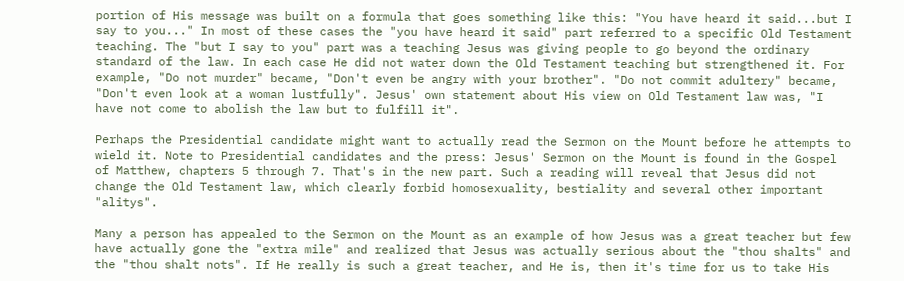portion of His message was built on a formula that goes something like this: "You have heard it said...but I say to you..." In most of these cases the "you have heard it said" part referred to a specific Old Testament teaching. The "but I say to you" part was a teaching Jesus was giving people to go beyond the ordinary standard of the law. In each case He did not water down the Old Testament teaching but strengthened it. For example, "Do not murder" became, "Don't even be angry with your brother". "Do not commit adultery" became, "Don't even look at a woman lustfully". Jesus' own statement about His view on Old Testament law was, "I have not come to abolish the law but to fulfill it".

Perhaps the Presidential candidate might want to actually read the Sermon on the Mount before he attempts to wield it. Note to Presidential candidates and the press: Jesus' Sermon on the Mount is found in the Gospel of Matthew, chapters 5 through 7. That's in the new part. Such a reading will reveal that Jesus did not change the Old Testament law, which clearly forbid homosexuality, bestiality and several other important "alitys".

Many a person has appealed to the Sermon on the Mount as an example of how Jesus was a great teacher but few have actually gone the "extra mile" and realized that Jesus was actually serious about the "thou shalts" and the "thou shalt nots". If He really is such a great teacher, and He is, then it's time for us to take His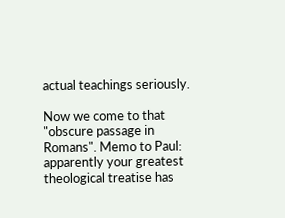actual teachings seriously.

Now we come to that "obscure passage in Romans". Memo to Paul: apparently your greatest theological treatise has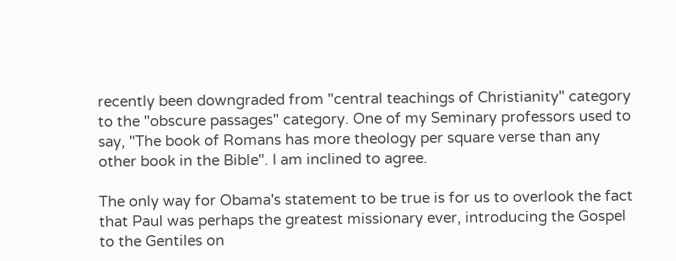recently been downgraded from "central teachings of Christianity" category to the "obscure passages" category. One of my Seminary professors used to say, "The book of Romans has more theology per square verse than any other book in the Bible". I am inclined to agree.

The only way for Obama's statement to be true is for us to overlook the fact that Paul was perhaps the greatest missionary ever, introducing the Gospel to the Gentiles on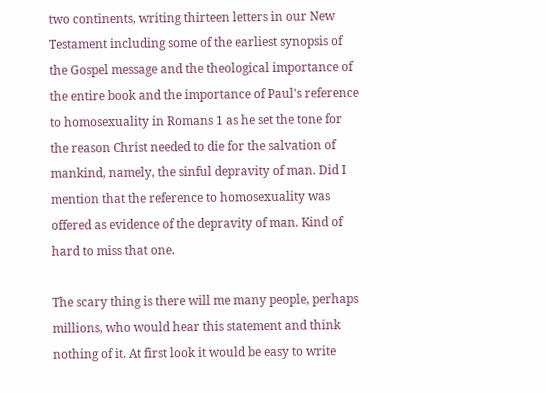two continents, writing thirteen letters in our New Testament including some of the earliest synopsis of the Gospel message and the theological importance of the entire book and the importance of Paul's reference to homosexuality in Romans 1 as he set the tone for the reason Christ needed to die for the salvation of mankind, namely, the sinful depravity of man. Did I mention that the reference to homosexuality was offered as evidence of the depravity of man. Kind of hard to miss that one.

The scary thing is there will me many people, perhaps millions, who would hear this statement and think nothing of it. At first look it would be easy to write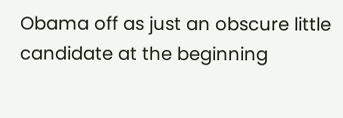Obama off as just an obscure little candidate at the beginning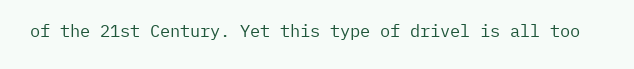of the 21st Century. Yet this type of drivel is all too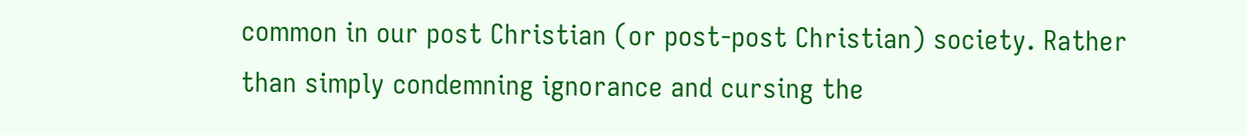common in our post Christian (or post-post Christian) society. Rather than simply condemning ignorance and cursing the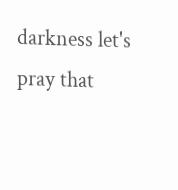darkness let's pray that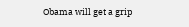Obama will get a grip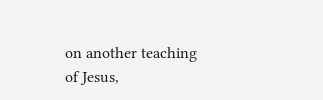on another teaching of Jesus,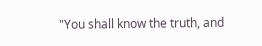"You shall know the truth, and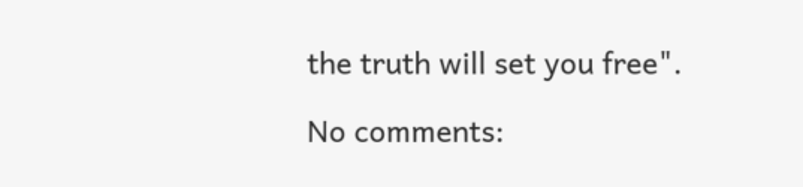the truth will set you free".

No comments: